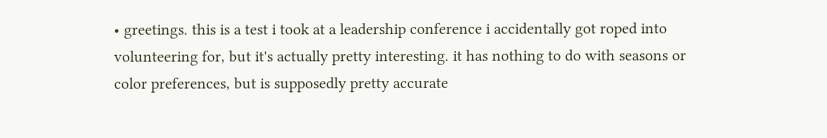• greetings. this is a test i took at a leadership conference i accidentally got roped into volunteering for, but it's actually pretty interesting. it has nothing to do with seasons or color preferences, but is supposedly pretty accurate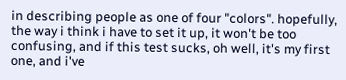in describing people as one of four "colors". hopefully, the way i think i have to set it up, it won't be too confusing, and if this test sucks, oh well, it's my first one, and i've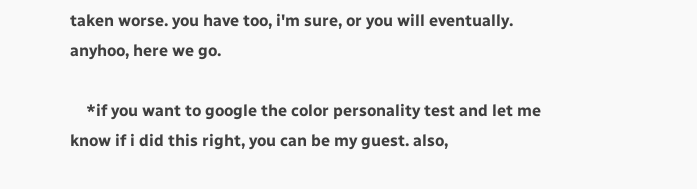taken worse. you have too, i'm sure, or you will eventually. anyhoo, here we go.

    *if you want to google the color personality test and let me know if i did this right, you can be my guest. also,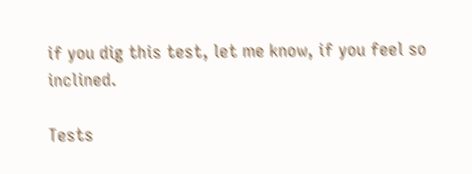if you dig this test, let me know, if you feel so inclined.

Tests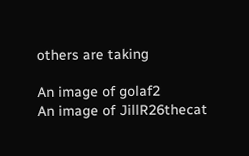others are taking

An image of golaf2
An image of JillR26thecat